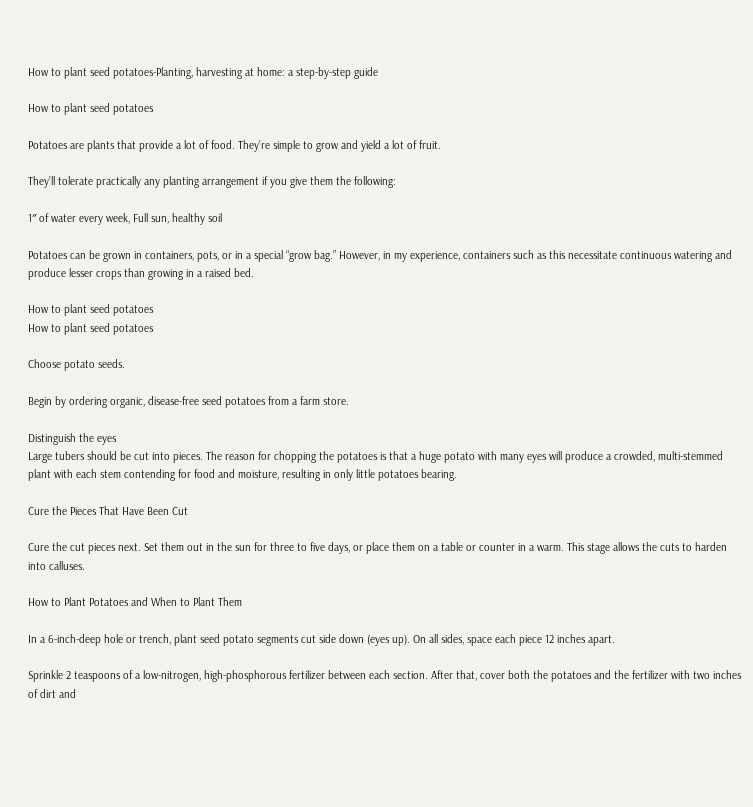How to plant seed potatoes-Planting, harvesting at home: a step-by-step guide

How to plant seed potatoes

Potatoes are plants that provide a lot of food. They’re simple to grow and yield a lot of fruit.

They’ll tolerate practically any planting arrangement if you give them the following:

1″ of water every week, Full sun, healthy soil

Potatoes can be grown in containers, pots, or in a special “grow bag.” However, in my experience, containers such as this necessitate continuous watering and produce lesser crops than growing in a raised bed.

How to plant seed potatoes
How to plant seed potatoes

Choose potato seeds.

Begin by ordering organic, disease-free seed potatoes from a farm store.

Distinguish the eyes
Large tubers should be cut into pieces. The reason for chopping the potatoes is that a huge potato with many eyes will produce a crowded, multi-stemmed plant with each stem contending for food and moisture, resulting in only little potatoes bearing.

Cure the Pieces That Have Been Cut

Cure the cut pieces next. Set them out in the sun for three to five days, or place them on a table or counter in a warm. This stage allows the cuts to harden into calluses.

How to Plant Potatoes and When to Plant Them

In a 6-inch-deep hole or trench, plant seed potato segments cut side down (eyes up). On all sides, space each piece 12 inches apart.

Sprinkle 2 teaspoons of a low-nitrogen, high-phosphorous fertilizer between each section. After that, cover both the potatoes and the fertilizer with two inches of dirt and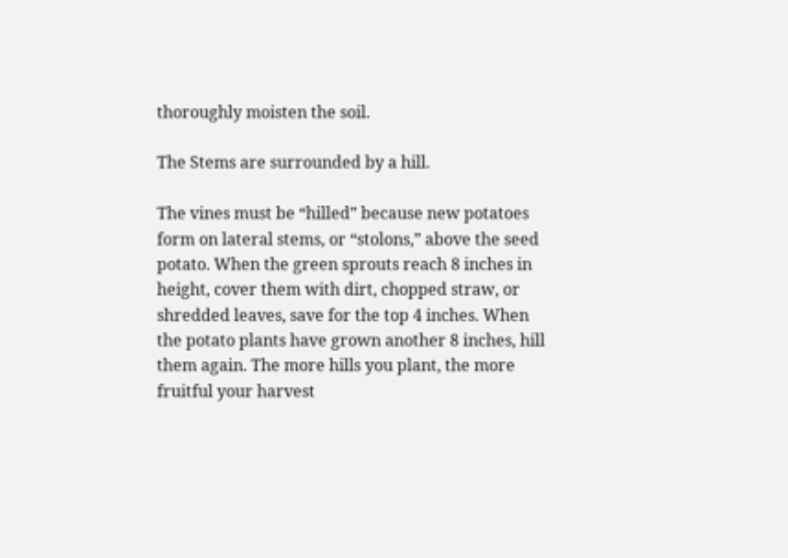thoroughly moisten the soil.

The Stems are surrounded by a hill.

The vines must be “hilled” because new potatoes form on lateral stems, or “stolons,” above the seed potato. When the green sprouts reach 8 inches in height, cover them with dirt, chopped straw, or shredded leaves, save for the top 4 inches. When the potato plants have grown another 8 inches, hill them again. The more hills you plant, the more fruitful your harvest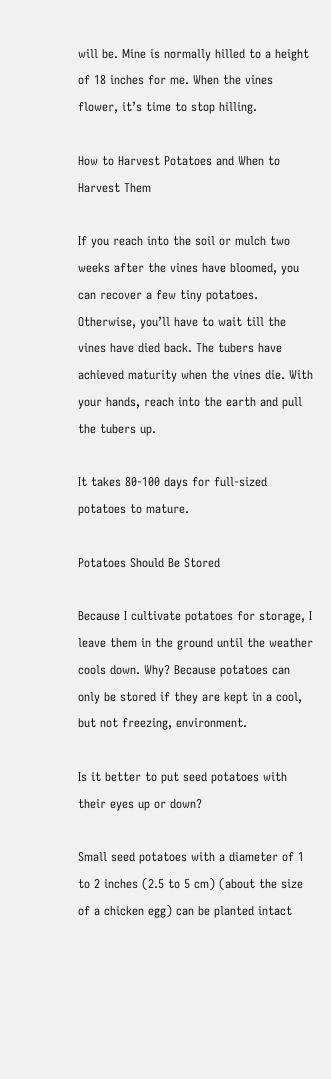will be. Mine is normally hilled to a height of 18 inches for me. When the vines flower, it’s time to stop hilling.

How to Harvest Potatoes and When to Harvest Them

If you reach into the soil or mulch two weeks after the vines have bloomed, you can recover a few tiny potatoes. Otherwise, you’ll have to wait till the vines have died back. The tubers have achieved maturity when the vines die. With your hands, reach into the earth and pull the tubers up.

It takes 80-100 days for full-sized potatoes to mature.

Potatoes Should Be Stored

Because I cultivate potatoes for storage, I leave them in the ground until the weather cools down. Why? Because potatoes can only be stored if they are kept in a cool, but not freezing, environment.

Is it better to put seed potatoes with their eyes up or down?

Small seed potatoes with a diameter of 1 to 2 inches (2.5 to 5 cm) (about the size of a chicken egg) can be planted intact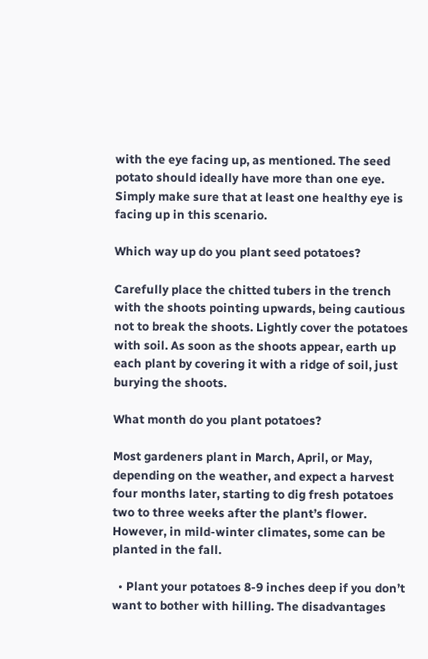with the eye facing up, as mentioned. The seed potato should ideally have more than one eye. Simply make sure that at least one healthy eye is facing up in this scenario.

Which way up do you plant seed potatoes?

Carefully place the chitted tubers in the trench with the shoots pointing upwards, being cautious not to break the shoots. Lightly cover the potatoes with soil. As soon as the shoots appear, earth up each plant by covering it with a ridge of soil, just burying the shoots.

What month do you plant potatoes?

Most gardeners plant in March, April, or May, depending on the weather, and expect a harvest four months later, starting to dig fresh potatoes two to three weeks after the plant’s flower. However, in mild-winter climates, some can be planted in the fall.

  • Plant your potatoes 8-9 inches deep if you don’t want to bother with hilling. The disadvantages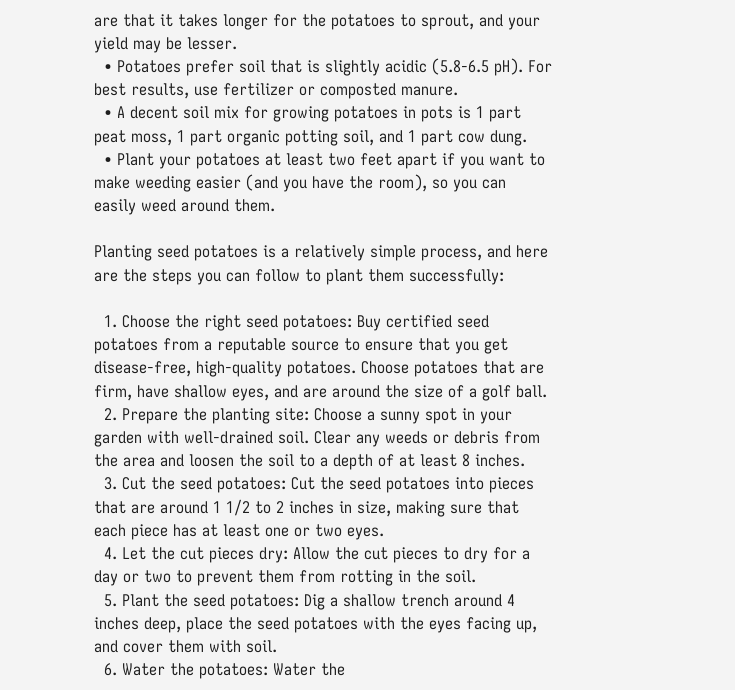are that it takes longer for the potatoes to sprout, and your yield may be lesser.
  • Potatoes prefer soil that is slightly acidic (5.8-6.5 pH). For best results, use fertilizer or composted manure.
  • A decent soil mix for growing potatoes in pots is 1 part peat moss, 1 part organic potting soil, and 1 part cow dung.
  • Plant your potatoes at least two feet apart if you want to make weeding easier (and you have the room), so you can easily weed around them.

Planting seed potatoes is a relatively simple process, and here are the steps you can follow to plant them successfully:

  1. Choose the right seed potatoes: Buy certified seed potatoes from a reputable source to ensure that you get disease-free, high-quality potatoes. Choose potatoes that are firm, have shallow eyes, and are around the size of a golf ball.
  2. Prepare the planting site: Choose a sunny spot in your garden with well-drained soil. Clear any weeds or debris from the area and loosen the soil to a depth of at least 8 inches.
  3. Cut the seed potatoes: Cut the seed potatoes into pieces that are around 1 1/2 to 2 inches in size, making sure that each piece has at least one or two eyes.
  4. Let the cut pieces dry: Allow the cut pieces to dry for a day or two to prevent them from rotting in the soil.
  5. Plant the seed potatoes: Dig a shallow trench around 4 inches deep, place the seed potatoes with the eyes facing up, and cover them with soil.
  6. Water the potatoes: Water the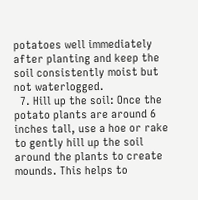potatoes well immediately after planting and keep the soil consistently moist but not waterlogged.
  7. Hill up the soil: Once the potato plants are around 6 inches tall, use a hoe or rake to gently hill up the soil around the plants to create mounds. This helps to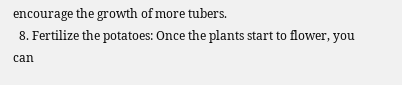encourage the growth of more tubers.
  8. Fertilize the potatoes: Once the plants start to flower, you can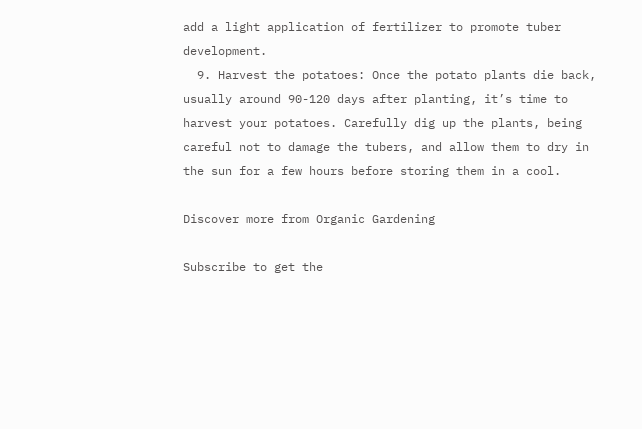add a light application of fertilizer to promote tuber development.
  9. Harvest the potatoes: Once the potato plants die back, usually around 90-120 days after planting, it’s time to harvest your potatoes. Carefully dig up the plants, being careful not to damage the tubers, and allow them to dry in the sun for a few hours before storing them in a cool.

Discover more from Organic Gardening

Subscribe to get the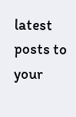latest posts to your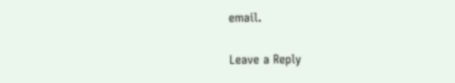email.

Leave a Reply